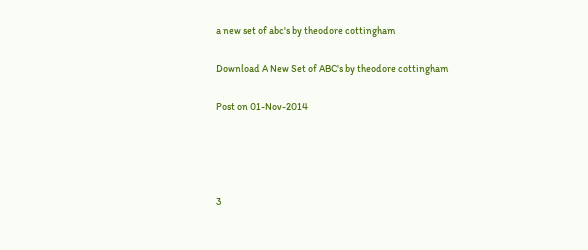a new set of abc's by theodore cottingham

Download A New Set of ABC's by theodore cottingham

Post on 01-Nov-2014




3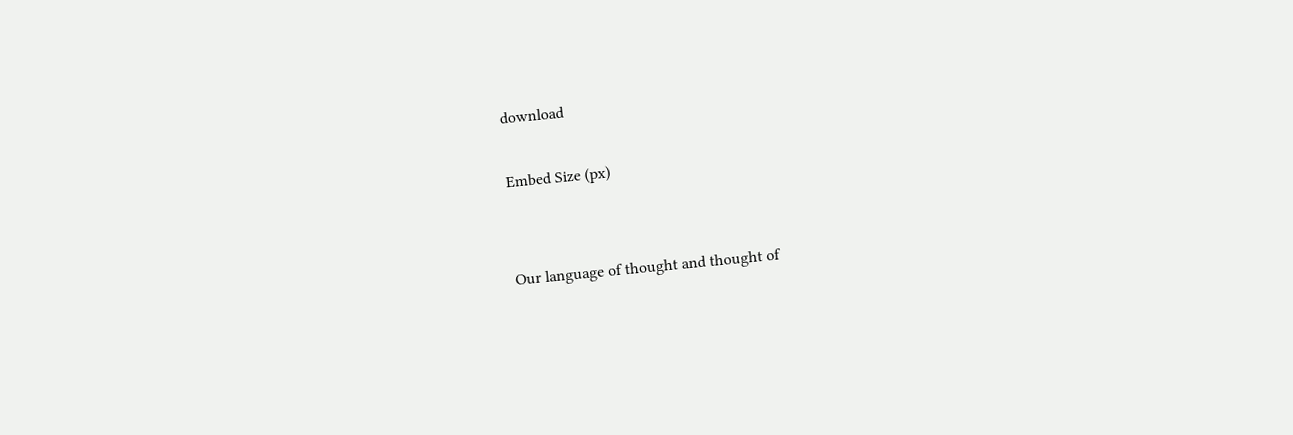download

Embed Size (px)


Our language of thought and thought of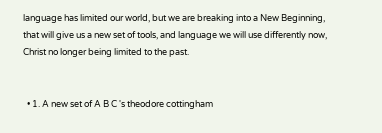language has limited our world, but we are breaking into a New Beginning, that will give us a new set of tools, and language we will use differently now, Christ no longer being limited to the past.


  • 1. A new set of A B C 's theodore cottingham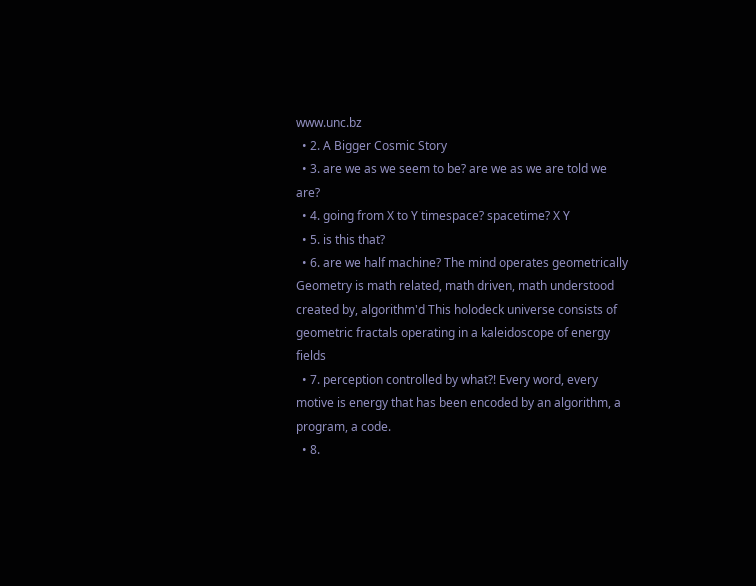www.unc.bz
  • 2. A Bigger Cosmic Story
  • 3. are we as we seem to be? are we as we are told we are?
  • 4. going from X to Y timespace? spacetime? X Y
  • 5. is this that?
  • 6. are we half machine? The mind operates geometrically Geometry is math related, math driven, math understood created by, algorithm'd This holodeck universe consists of geometric fractals operating in a kaleidoscope of energy fields
  • 7. perception controlled by what?! Every word, every motive is energy that has been encoded by an algorithm, a program, a code.
  • 8.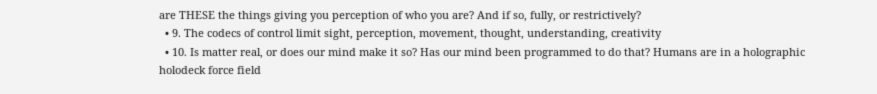are THESE the things giving you perception of who you are? And if so, fully, or restrictively?
  • 9. The codecs of control limit sight, perception, movement, thought, understanding, creativity
  • 10. Is matter real, or does our mind make it so? Has our mind been programmed to do that? Humans are in a holographic holodeck force field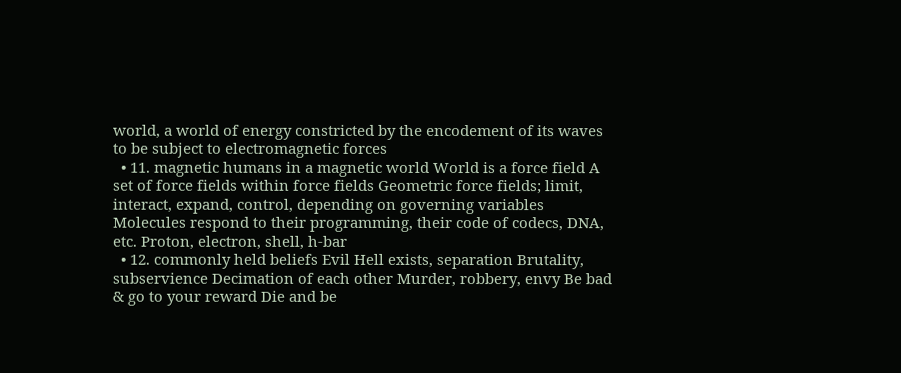world, a world of energy constricted by the encodement of its waves to be subject to electromagnetic forces
  • 11. magnetic humans in a magnetic world World is a force field A set of force fields within force fields Geometric force fields; limit, interact, expand, control, depending on governing variables Molecules respond to their programming, their code of codecs, DNA, etc. Proton, electron, shell, h-bar
  • 12. commonly held beliefs Evil Hell exists, separation Brutality, subservience Decimation of each other Murder, robbery, envy Be bad & go to your reward Die and be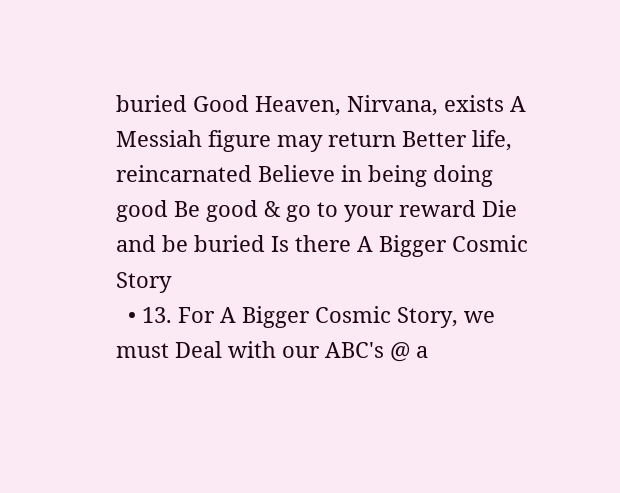buried Good Heaven, Nirvana, exists A Messiah figure may return Better life, reincarnated Believe in being doing good Be good & go to your reward Die and be buried Is there A Bigger Cosmic Story
  • 13. For A Bigger Cosmic Story, we must Deal with our ABC's @ a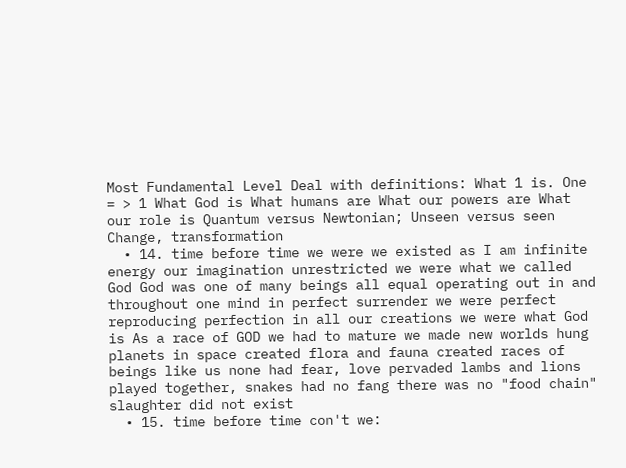Most Fundamental Level Deal with definitions: What 1 is. One = > 1 What God is What humans are What our powers are What our role is Quantum versus Newtonian; Unseen versus seen Change, transformation
  • 14. time before time we were we existed as I am infinite energy our imagination unrestricted we were what we called God God was one of many beings all equal operating out in and throughout one mind in perfect surrender we were perfect reproducing perfection in all our creations we were what God is As a race of GOD we had to mature we made new worlds hung planets in space created flora and fauna created races of beings like us none had fear, love pervaded lambs and lions played together, snakes had no fang there was no "food chain" slaughter did not exist
  • 15. time before time con't we: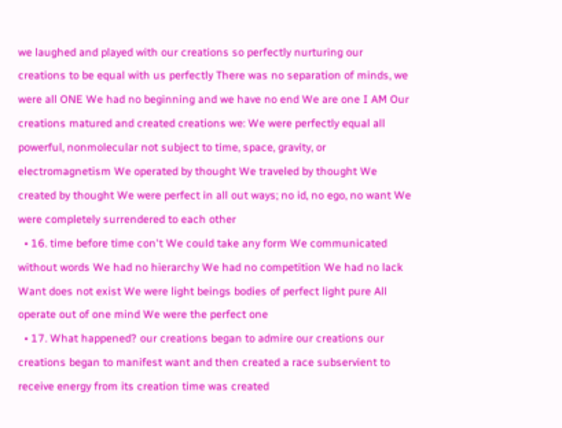we laughed and played with our creations so perfectly nurturing our creations to be equal with us perfectly There was no separation of minds, we were all ONE We had no beginning and we have no end We are one I AM Our creations matured and created creations we: We were perfectly equal all powerful, nonmolecular not subject to time, space, gravity, or electromagnetism We operated by thought We traveled by thought We created by thought We were perfect in all out ways; no id, no ego, no want We were completely surrendered to each other
  • 16. time before time con't We could take any form We communicated without words We had no hierarchy We had no competition We had no lack Want does not exist We were light beings bodies of perfect light pure All operate out of one mind We were the perfect one
  • 17. What happened? our creations began to admire our creations our creations began to manifest want and then created a race subservient to receive energy from its creation time was created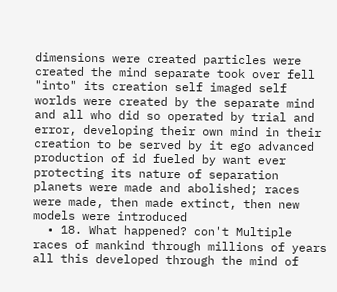dimensions were created particles were created the mind separate took over fell "into" its creation self imaged self worlds were created by the separate mind and all who did so operated by trial and error, developing their own mind in their creation to be served by it ego advanced production of id fueled by want ever protecting its nature of separation planets were made and abolished; races were made, then made extinct, then new models were introduced
  • 18. What happened? con't Multiple races of mankind through millions of years all this developed through the mind of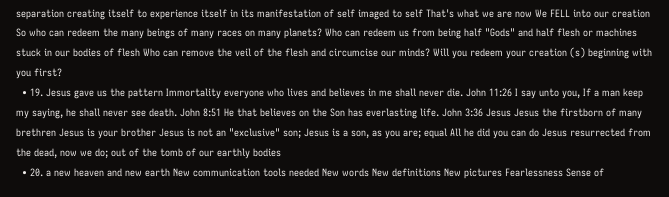separation creating itself to experience itself in its manifestation of self imaged to self That's what we are now We FELL into our creation So who can redeem the many beings of many races on many planets? Who can redeem us from being half "Gods" and half flesh or machines stuck in our bodies of flesh Who can remove the veil of the flesh and circumcise our minds? Will you redeem your creation (s) beginning with you first?
  • 19. Jesus gave us the pattern Immortality everyone who lives and believes in me shall never die. John 11:26 I say unto you, If a man keep my saying, he shall never see death. John 8:51 He that believes on the Son has everlasting life. John 3:36 Jesus Jesus the firstborn of many brethren Jesus is your brother Jesus is not an "exclusive" son; Jesus is a son, as you are; equal All he did you can do Jesus resurrected from the dead, now we do; out of the tomb of our earthly bodies
  • 20. a new heaven and new earth New communication tools needed New words New definitions New pictures Fearlessness Sense of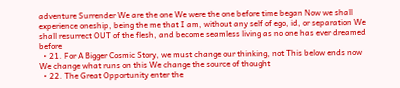adventure Surrender We are the one We were the one before time began Now we shall experience oneship, being the me that I am, without any self of ego, id, or separation We shall resurrect OUT of the flesh, and become seamless living as no one has ever dreamed before
  • 21. For A Bigger Cosmic Story, we must change our thinking, not This below ends now We change what runs on this We change the source of thought
  • 22. The Great Opportunity enter the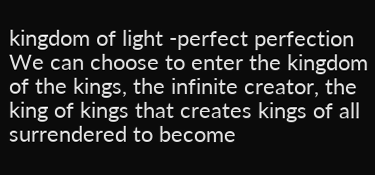kingdom of light -perfect perfection We can choose to enter the kingdom of the kings, the infinite creator, the king of kings that creates kings of all surrendered to become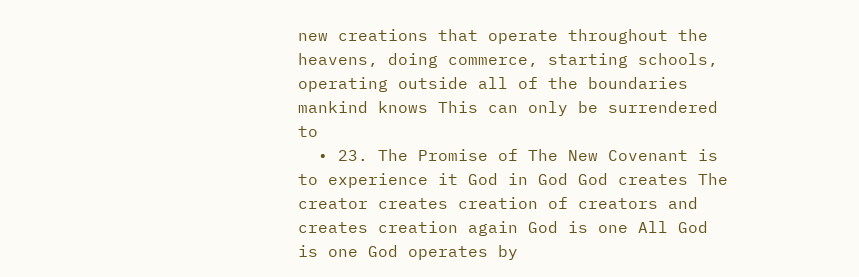new creations that operate throughout the heavens, doing commerce, starting schools, operating outside all of the boundaries mankind knows This can only be surrendered to
  • 23. The Promise of The New Covenant is to experience it God in God God creates The creator creates creation of creators and creates creation again God is one All God is one God operates by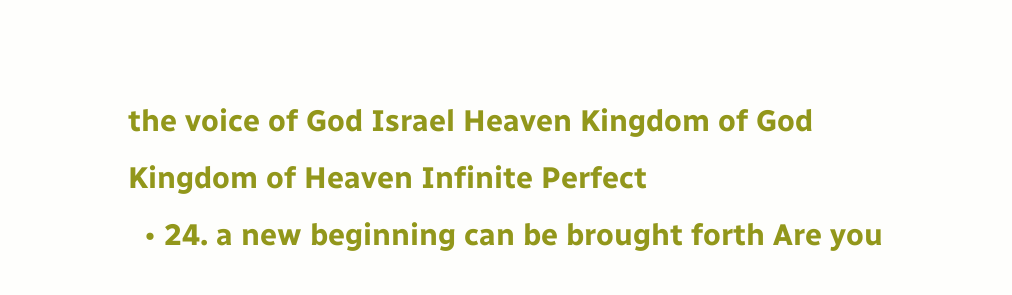the voice of God Israel Heaven Kingdom of God Kingdom of Heaven Infinite Perfect
  • 24. a new beginning can be brought forth Are you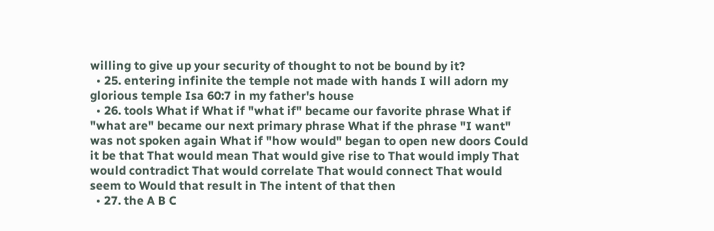willing to give up your security of thought to not be bound by it?
  • 25. entering infinite the temple not made with hands I will adorn my glorious temple Isa 60:7 in my father's house
  • 26. tools What if What if "what if" became our favorite phrase What if "what are" became our next primary phrase What if the phrase "I want" was not spoken again What if "how would" began to open new doors Could it be that That would mean That would give rise to That would imply That would contradict That would correlate That would connect That would seem to Would that result in The intent of that then
  • 27. the A B C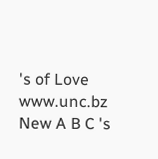's of Love www.unc.bz New A B C 's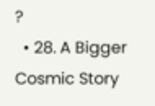?
  • 28. A Bigger Cosmic Story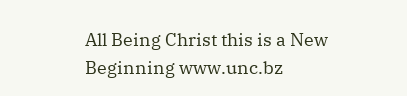All Being Christ this is a New Beginning www.unc.bz